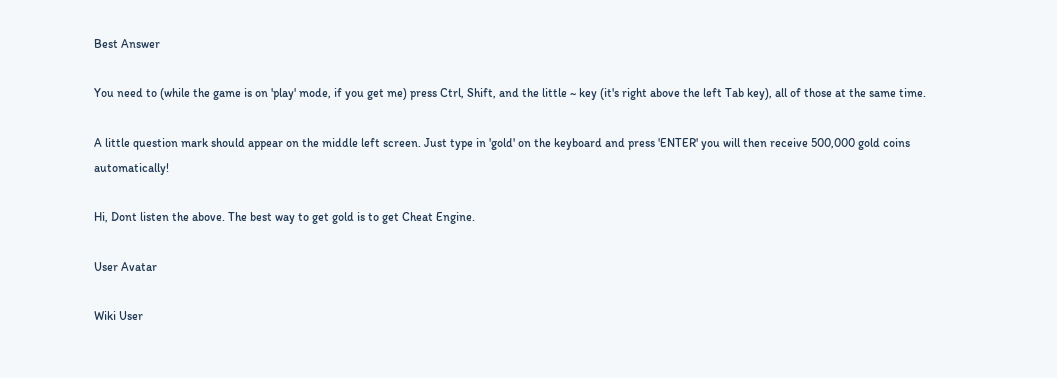Best Answer

You need to (while the game is on 'play' mode, if you get me) press Ctrl, Shift, and the little ~ key (it's right above the left Tab key), all of those at the same time.

A little question mark should appear on the middle left screen. Just type in 'gold' on the keyboard and press 'ENTER' you will then receive 500,000 gold coins automatically!

Hi, Dont listen the above. The best way to get gold is to get Cheat Engine.

User Avatar

Wiki User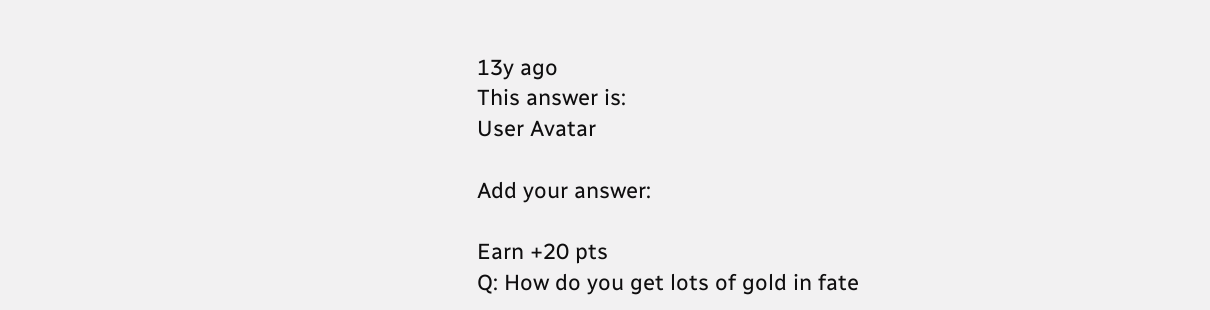13y ago
This answer is:
User Avatar

Add your answer:

Earn +20 pts
Q: How do you get lots of gold in fate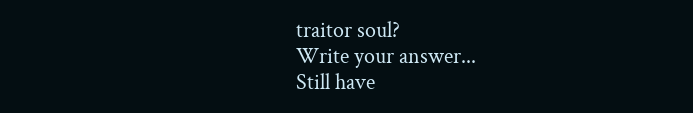traitor soul?
Write your answer...
Still have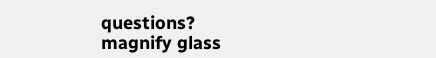questions?
magnify glass